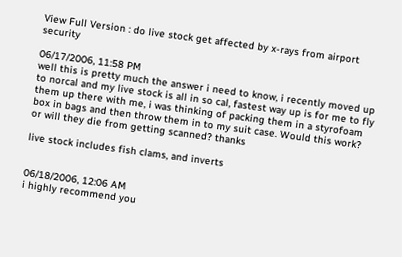View Full Version : do live stock get affected by x-rays from airport security

06/17/2006, 11:58 PM
well this is pretty much the answer i need to know, i recently moved up to norcal and my live stock is all in so cal, fastest way up is for me to fly them up there with me, i was thinking of packing them in a styrofoam box in bags and then throw them in to my suit case. Would this work? or will they die from getting scanned? thanks

live stock includes fish clams, and inverts


06/18/2006, 12:06 AM
i highly recommend you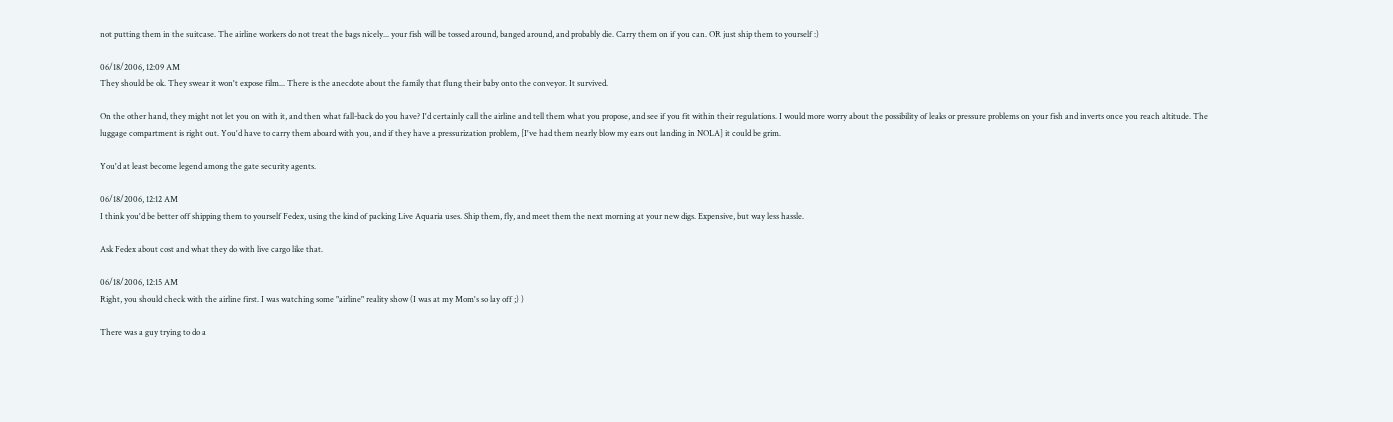not putting them in the suitcase. The airline workers do not treat the bags nicely... your fish will be tossed around, banged around, and probably die. Carry them on if you can. OR just ship them to yourself :)

06/18/2006, 12:09 AM
They should be ok. They swear it won't expose film... There is the anecdote about the family that flung their baby onto the conveyor. It survived.

On the other hand, they might not let you on with it, and then what fall-back do you have? I'd certainly call the airline and tell them what you propose, and see if you fit within their regulations. I would more worry about the possibility of leaks or pressure problems on your fish and inverts once you reach altitude. The luggage compartment is right out. You'd have to carry them aboard with you, and if they have a pressurization problem, [I've had them nearly blow my ears out landing in NOLA] it could be grim.

You'd at least become legend among the gate security agents.

06/18/2006, 12:12 AM
I think you'd be better off shipping them to yourself Fedex, using the kind of packing Live Aquaria uses. Ship them, fly, and meet them the next morning at your new digs. Expensive, but way less hassle.

Ask Fedex about cost and what they do with live cargo like that.

06/18/2006, 12:15 AM
Right, you should check with the airline first. I was watching some "airline" reality show (I was at my Mom's so lay off ;) )

There was a guy trying to do a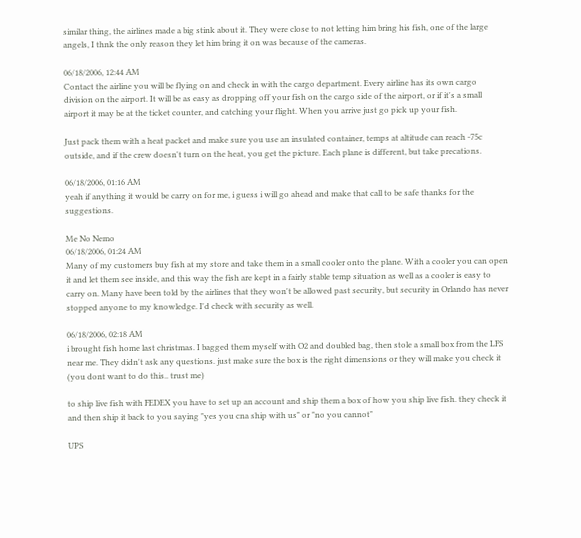similar thing, the airlines made a big stink about it. They were close to not letting him bring his fish, one of the large angels, I thnk the only reason they let him bring it on was because of the cameras.

06/18/2006, 12:44 AM
Contact the airline you will be flying on and check in with the cargo department. Every airline has its own cargo division on the airport. It will be as easy as dropping off your fish on the cargo side of the airport, or if it's a small airport it may be at the ticket counter, and catching your flight. When you arrive just go pick up your fish.

Just pack them with a heat packet and make sure you use an insulated container, temps at altitude can reach -75c outside, and if the crew doesn't turn on the heat, you get the picture. Each plane is different, but take precations.

06/18/2006, 01:16 AM
yeah if anything it would be carry on for me, i guess i will go ahead and make that call to be safe thanks for the suggestions.

Me No Nemo
06/18/2006, 01:24 AM
Many of my customers buy fish at my store and take them in a small cooler onto the plane. With a cooler you can open it and let them see inside, and this way the fish are kept in a fairly stable temp situation as well as a cooler is easy to carry on. Many have been told by the airlines that they won't be allowed past security, but security in Orlando has never stopped anyone to my knowledge. I'd check with security as well.

06/18/2006, 02:18 AM
i brought fish home last christmas. I bagged them myself with O2 and doubled bag, then stole a small box from the LFS near me. They didn't ask any questions. just make sure the box is the right dimensions or they will make you check it (you dont want to do this.. trust me)

to ship live fish with FEDEX you have to set up an account and ship them a box of how you ship live fish. they check it and then ship it back to you saying "yes you cna ship with us" or "no you cannot"

UPS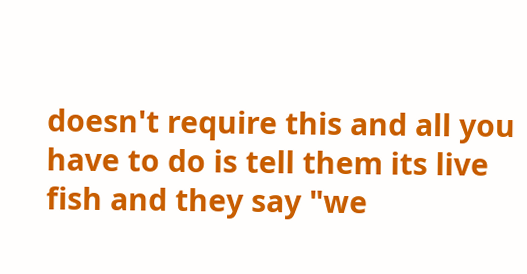doesn't require this and all you have to do is tell them its live fish and they say "we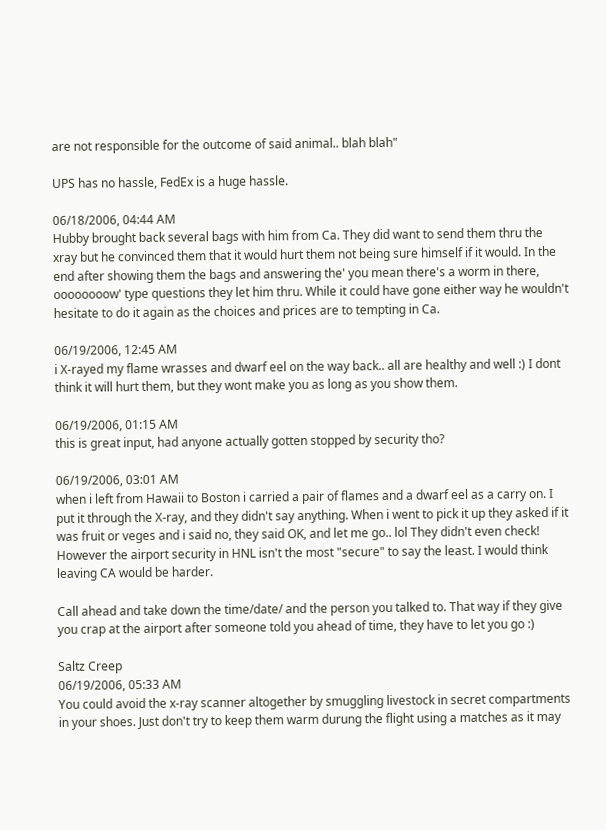are not responsible for the outcome of said animal.. blah blah"

UPS has no hassle, FedEx is a huge hassle.

06/18/2006, 04:44 AM
Hubby brought back several bags with him from Ca. They did want to send them thru the xray but he convinced them that it would hurt them not being sure himself if it would. In the end after showing them the bags and answering the' you mean there's a worm in there, oooooooow' type questions they let him thru. While it could have gone either way he wouldn't hesitate to do it again as the choices and prices are to tempting in Ca.

06/19/2006, 12:45 AM
i X-rayed my flame wrasses and dwarf eel on the way back.. all are healthy and well :) I dont think it will hurt them, but they wont make you as long as you show them.

06/19/2006, 01:15 AM
this is great input, had anyone actually gotten stopped by security tho?

06/19/2006, 03:01 AM
when i left from Hawaii to Boston i carried a pair of flames and a dwarf eel as a carry on. I put it through the X-ray, and they didn't say anything. When i went to pick it up they asked if it was fruit or veges and i said no, they said OK, and let me go.. lol They didn't even check!
However the airport security in HNL isn't the most "secure" to say the least. I would think leaving CA would be harder.

Call ahead and take down the time/date/ and the person you talked to. That way if they give you crap at the airport after someone told you ahead of time, they have to let you go :)

Saltz Creep
06/19/2006, 05:33 AM
You could avoid the x-ray scanner altogether by smuggling livestock in secret compartments in your shoes. Just don't try to keep them warm durung the flight using a matches as it may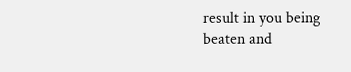result in you being beaten and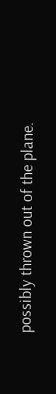possibly thrown out of the plane.